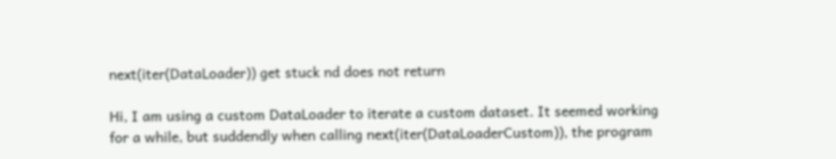next(iter(DataLoader)) get stuck nd does not return

Hi, I am using a custom DataLoader to iterate a custom dataset. It seemed working for a while, but suddendly when calling next(iter(DataLoaderCustom)), the program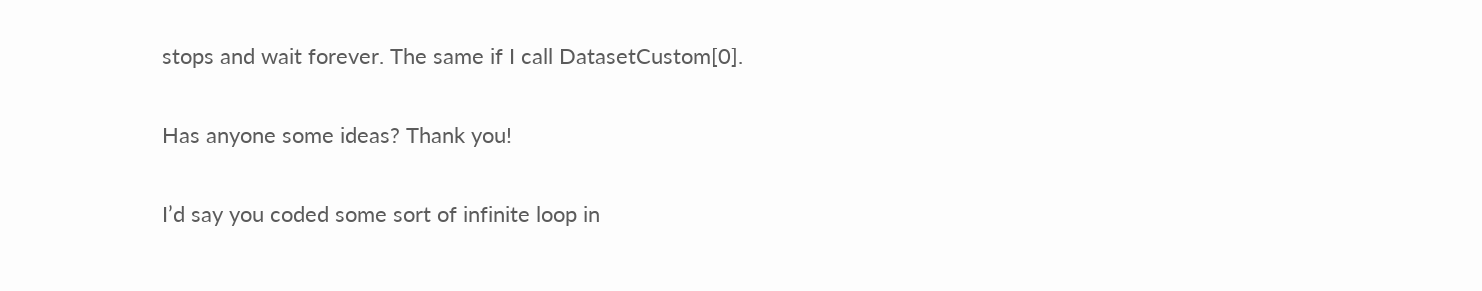stops and wait forever. The same if I call DatasetCustom[0].

Has anyone some ideas? Thank you!

I’d say you coded some sort of infinite loop in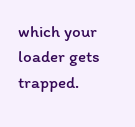which your loader gets trapped.